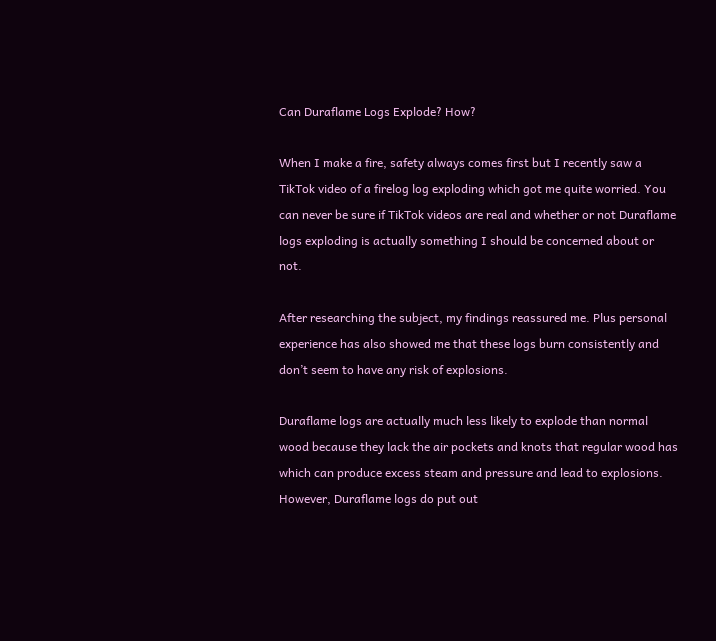Can Duraflame Logs Explode? How?

When I make a fire, safety always comes first but I recently saw a TikTok video of a firelog log exploding which got me quite worried. You can never be sure if TikTok videos are real and whether or not Duraflame logs exploding is actually something I should be concerned about or not.

After researching the subject, my findings reassured me. Plus personal experience has also showed me that these logs burn consistently and don’t seem to have any risk of explosions.

Duraflame logs are actually much less likely to explode than normal wood because they lack the air pockets and knots that regular wood has which can produce excess steam and pressure and lead to explosions. However, Duraflame logs do put out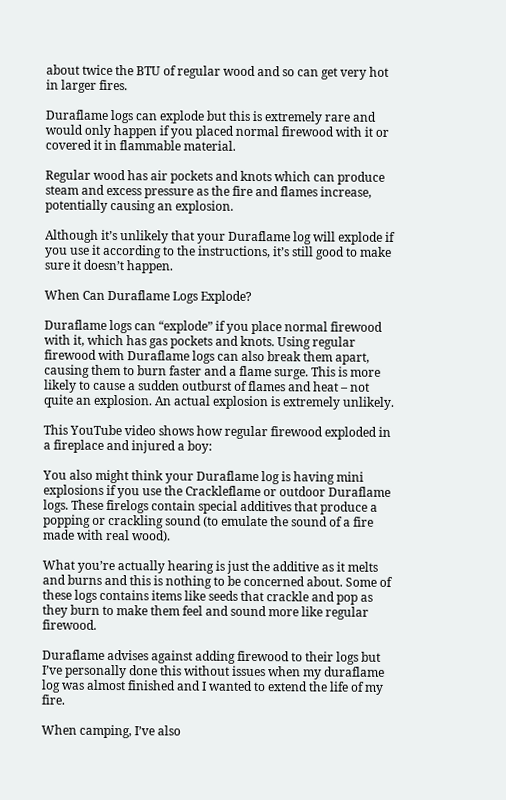about twice the BTU of regular wood and so can get very hot in larger fires.

Duraflame logs can explode but this is extremely rare and would only happen if you placed normal firewood with it or covered it in flammable material.

Regular wood has air pockets and knots which can produce steam and excess pressure as the fire and flames increase, potentially causing an explosion.

Although it’s unlikely that your Duraflame log will explode if you use it according to the instructions, it’s still good to make sure it doesn’t happen.

When Can Duraflame Logs Explode?

Duraflame logs can “explode” if you place normal firewood with it, which has gas pockets and knots. Using regular firewood with Duraflame logs can also break them apart, causing them to burn faster and a flame surge. This is more likely to cause a sudden outburst of flames and heat – not quite an explosion. An actual explosion is extremely unlikely.

This YouTube video shows how regular firewood exploded in a fireplace and injured a boy:

You also might think your Duraflame log is having mini explosions if you use the Crackleflame or outdoor Duraflame logs. These firelogs contain special additives that produce a popping or crackling sound (to emulate the sound of a fire made with real wood).

What you’re actually hearing is just the additive as it melts and burns and this is nothing to be concerned about. Some of these logs contains items like seeds that crackle and pop as they burn to make them feel and sound more like regular firewood.

Duraflame advises against adding firewood to their logs but I’ve personally done this without issues when my duraflame log was almost finished and I wanted to extend the life of my fire.

When camping, I’ve also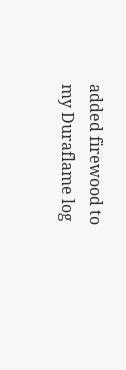added firewood to my Duraflame log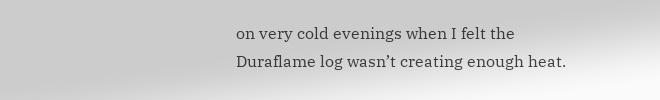on very cold evenings when I felt the Duraflame log wasn’t creating enough heat.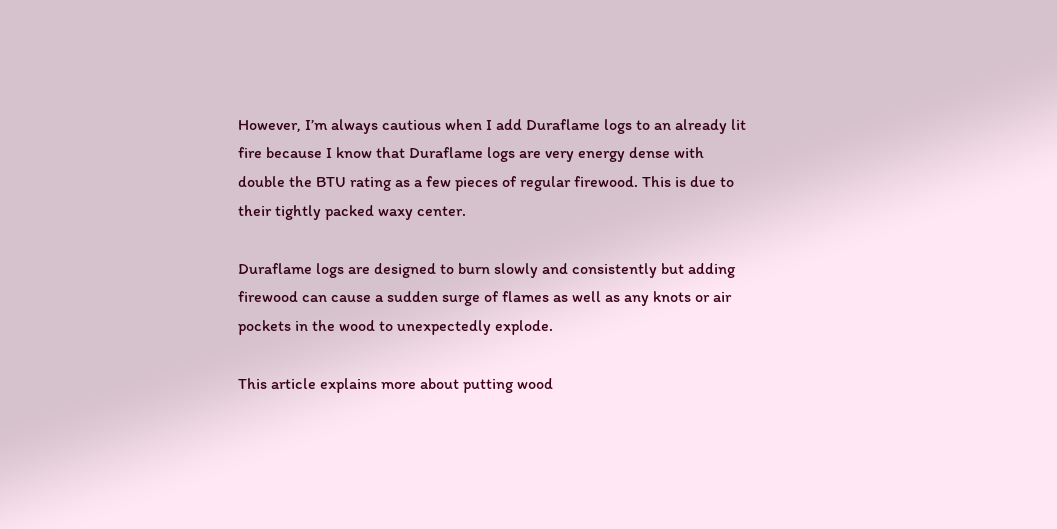However, I’m always cautious when I add Duraflame logs to an already lit fire because I know that Duraflame logs are very energy dense with double the BTU rating as a few pieces of regular firewood. This is due to their tightly packed waxy center.

Duraflame logs are designed to burn slowly and consistently but adding firewood can cause a sudden surge of flames as well as any knots or air pockets in the wood to unexpectedly explode.

This article explains more about putting wood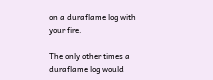on a duraflame log with your fire.

The only other times a duraflame log would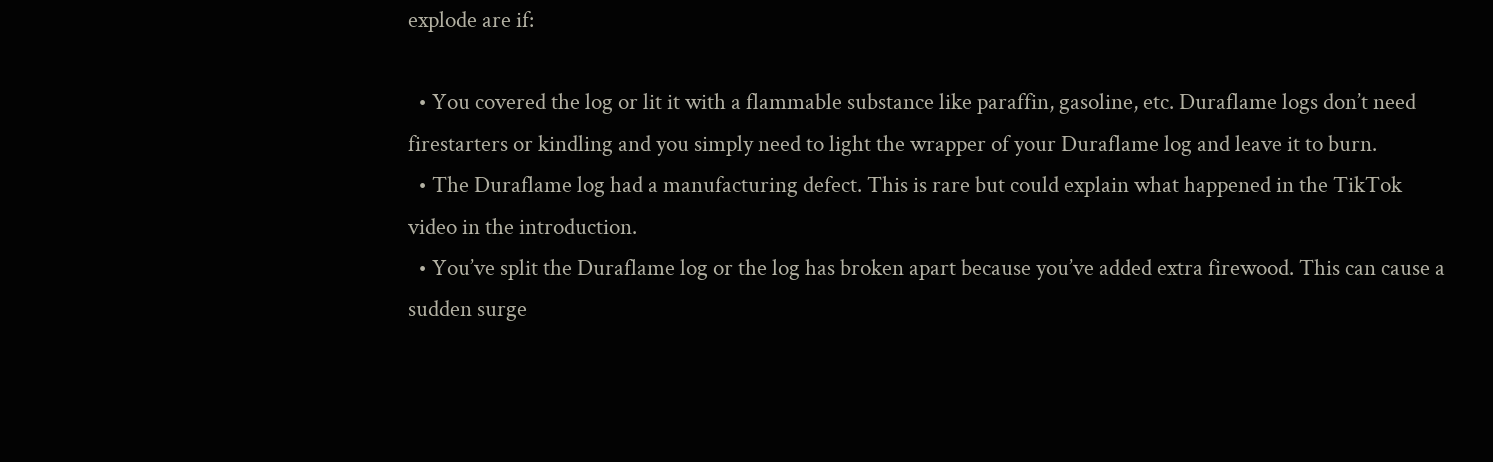explode are if:

  • You covered the log or lit it with a flammable substance like paraffin, gasoline, etc. Duraflame logs don’t need firestarters or kindling and you simply need to light the wrapper of your Duraflame log and leave it to burn.
  • The Duraflame log had a manufacturing defect. This is rare but could explain what happened in the TikTok video in the introduction.
  • You’ve split the Duraflame log or the log has broken apart because you’ve added extra firewood. This can cause a sudden surge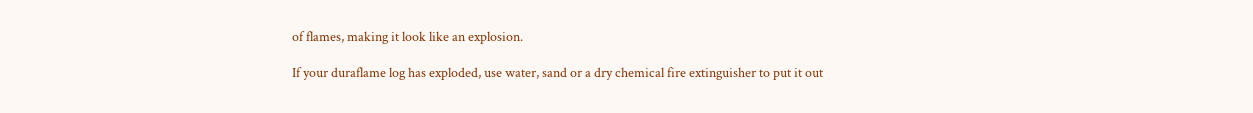of flames, making it look like an explosion.

If your duraflame log has exploded, use water, sand or a dry chemical fire extinguisher to put it out